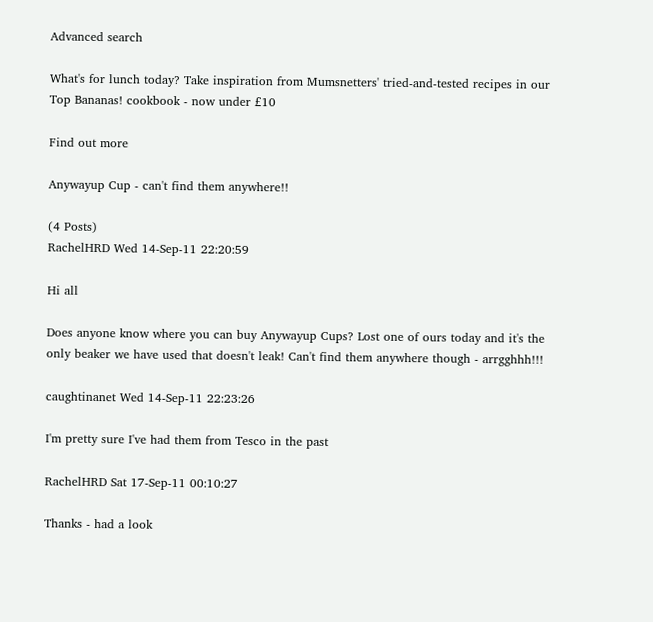Advanced search

What's for lunch today? Take inspiration from Mumsnetters' tried-and-tested recipes in our Top Bananas! cookbook - now under £10

Find out more

Anywayup Cup - can't find them anywhere!!

(4 Posts)
RachelHRD Wed 14-Sep-11 22:20:59

Hi all

Does anyone know where you can buy Anywayup Cups? Lost one of ours today and it's the only beaker we have used that doesn't leak! Can't find them anywhere though - arrgghhh!!!

caughtinanet Wed 14-Sep-11 22:23:26

I'm pretty sure I've had them from Tesco in the past

RachelHRD Sat 17-Sep-11 00:10:27

Thanks - had a look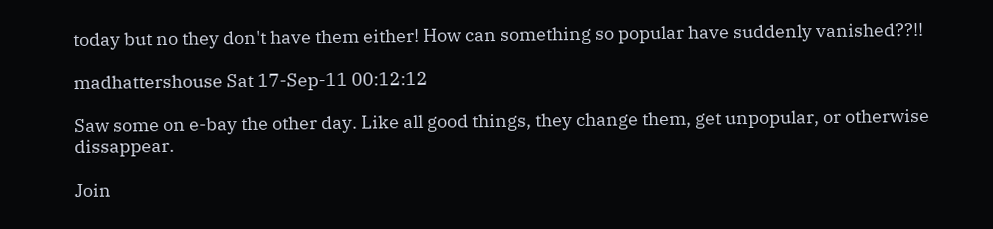today but no they don't have them either! How can something so popular have suddenly vanished??!!

madhattershouse Sat 17-Sep-11 00:12:12

Saw some on e-bay the other day. Like all good things, they change them, get unpopular, or otherwise dissappear.

Join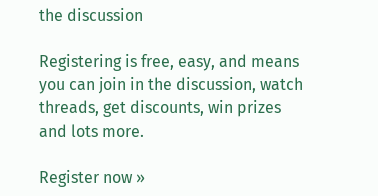the discussion

Registering is free, easy, and means you can join in the discussion, watch threads, get discounts, win prizes and lots more.

Register now »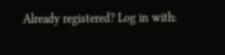Already registered? Log in with: